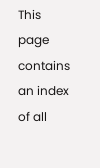This page contains an index of all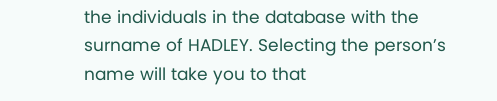the individuals in the database with the surname of HADLEY. Selecting the person’s name will take you to that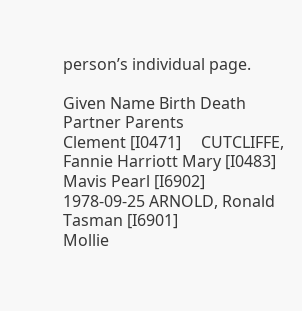person’s individual page.

Given Name Birth Death Partner Parents
Clement [I0471]     CUTCLIFFE, Fannie Harriott Mary [I0483]
Mavis Pearl [I6902]   1978-09-25 ARNOLD, Ronald Tasman [I6901]
Mollie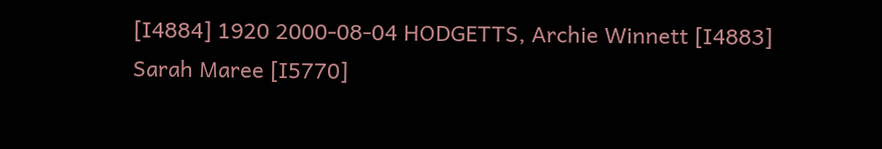[I4884] 1920 2000-08-04 HODGETTS, Archie Winnett [I4883]
Sarah Maree [I5770]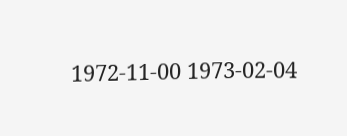1972-11-00 1973-02-04